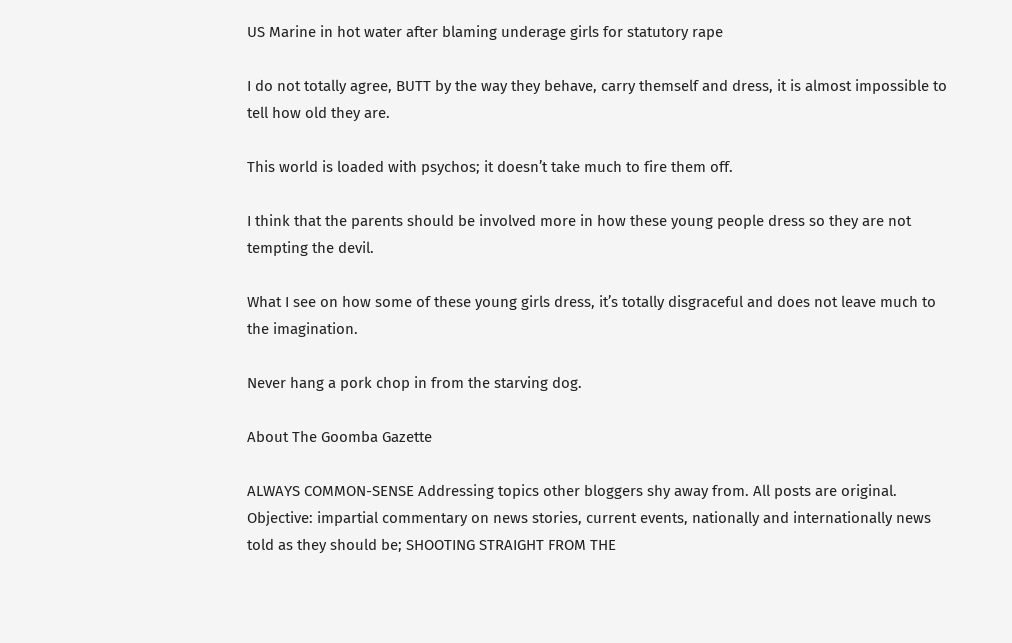US Marine in hot water after blaming underage girls for statutory rape

I do not totally agree, BUTT by the way they behave, carry themself and dress, it is almost impossible to tell how old they are.

This world is loaded with psychos; it doesn’t take much to fire them off.

I think that the parents should be involved more in how these young people dress so they are not tempting the devil.

What I see on how some of these young girls dress, it’s totally disgraceful and does not leave much to the imagination.

Never hang a pork chop in from the starving dog.

About The Goomba Gazette

ALWAYS COMMON-SENSE Addressing topics other bloggers shy away from. All posts are original. Objective: impartial commentary on news stories, current events, nationally and internationally news told as they should be; SHOOTING STRAIGHT FROM THE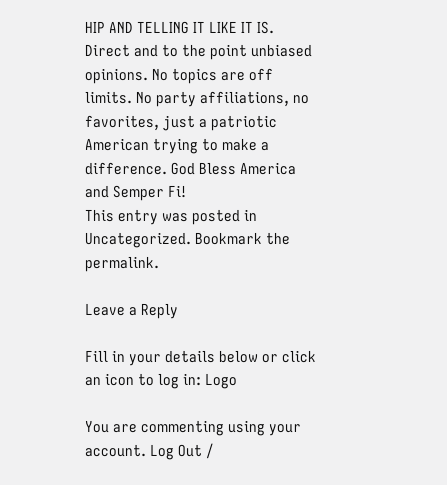HIP AND TELLING IT LIKE IT IS. Direct and to the point unbiased opinions. No topics are off limits. No party affiliations, no favorites, just a patriotic American trying to make a difference. God Bless America and Semper Fi!
This entry was posted in Uncategorized. Bookmark the permalink.

Leave a Reply

Fill in your details below or click an icon to log in: Logo

You are commenting using your account. Log Out /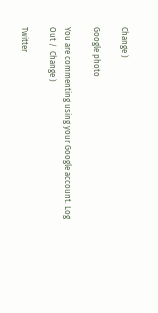Change )

Google photo

You are commenting using your Google account. Log Out /  Change )

Twitter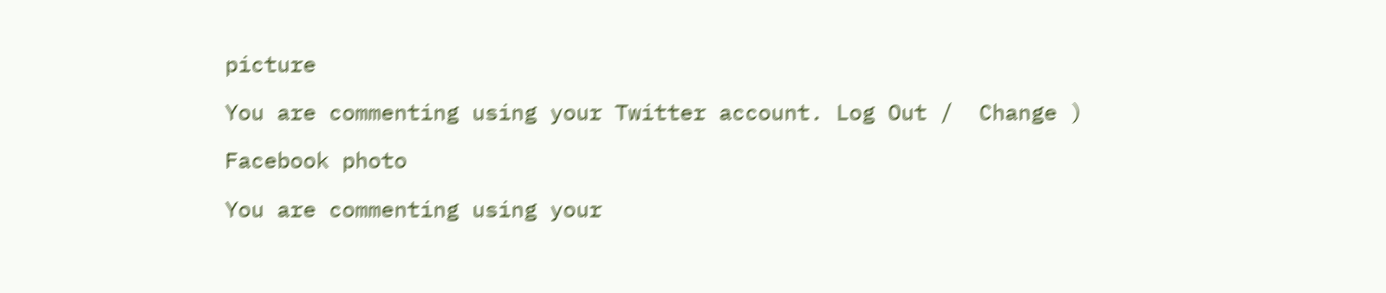picture

You are commenting using your Twitter account. Log Out /  Change )

Facebook photo

You are commenting using your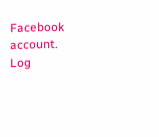Facebook account. Log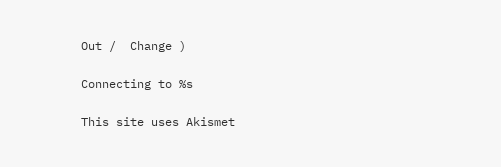Out /  Change )

Connecting to %s

This site uses Akismet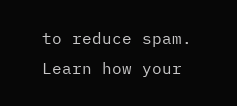to reduce spam. Learn how your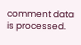comment data is processed.